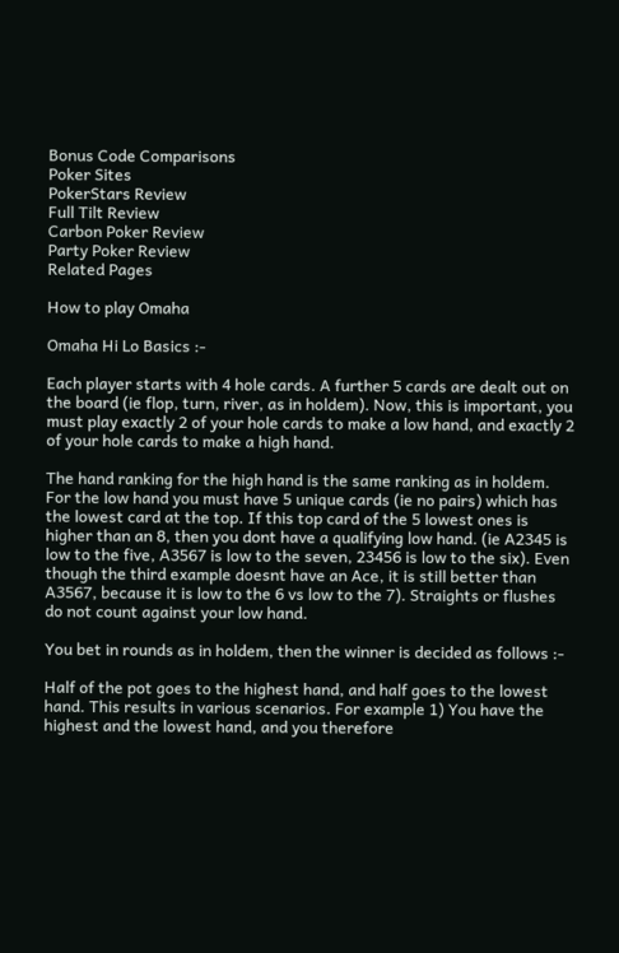Bonus Code Comparisons
Poker Sites
PokerStars Review
Full Tilt Review
Carbon Poker Review
Party Poker Review
Related Pages

How to play Omaha

Omaha Hi Lo Basics :-

Each player starts with 4 hole cards. A further 5 cards are dealt out on the board (ie flop, turn, river, as in holdem). Now, this is important, you must play exactly 2 of your hole cards to make a low hand, and exactly 2 of your hole cards to make a high hand.

The hand ranking for the high hand is the same ranking as in holdem. For the low hand you must have 5 unique cards (ie no pairs) which has the lowest card at the top. If this top card of the 5 lowest ones is higher than an 8, then you dont have a qualifying low hand. (ie A2345 is low to the five, A3567 is low to the seven, 23456 is low to the six). Even though the third example doesnt have an Ace, it is still better than A3567, because it is low to the 6 vs low to the 7). Straights or flushes do not count against your low hand.

You bet in rounds as in holdem, then the winner is decided as follows :-

Half of the pot goes to the highest hand, and half goes to the lowest hand. This results in various scenarios. For example 1) You have the highest and the lowest hand, and you therefore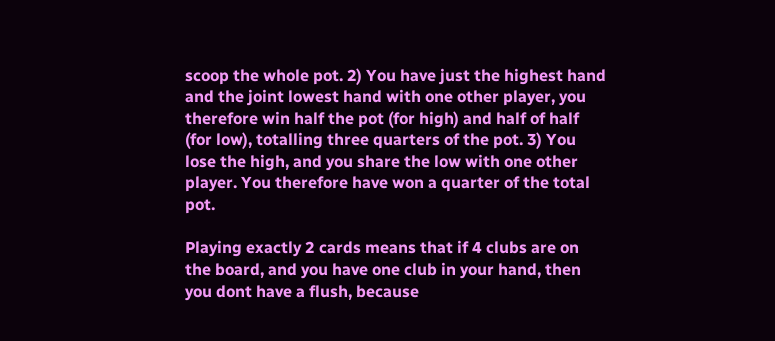scoop the whole pot. 2) You have just the highest hand and the joint lowest hand with one other player, you therefore win half the pot (for high) and half of half (for low), totalling three quarters of the pot. 3) You lose the high, and you share the low with one other player. You therefore have won a quarter of the total pot.

Playing exactly 2 cards means that if 4 clubs are on the board, and you have one club in your hand, then you dont have a flush, because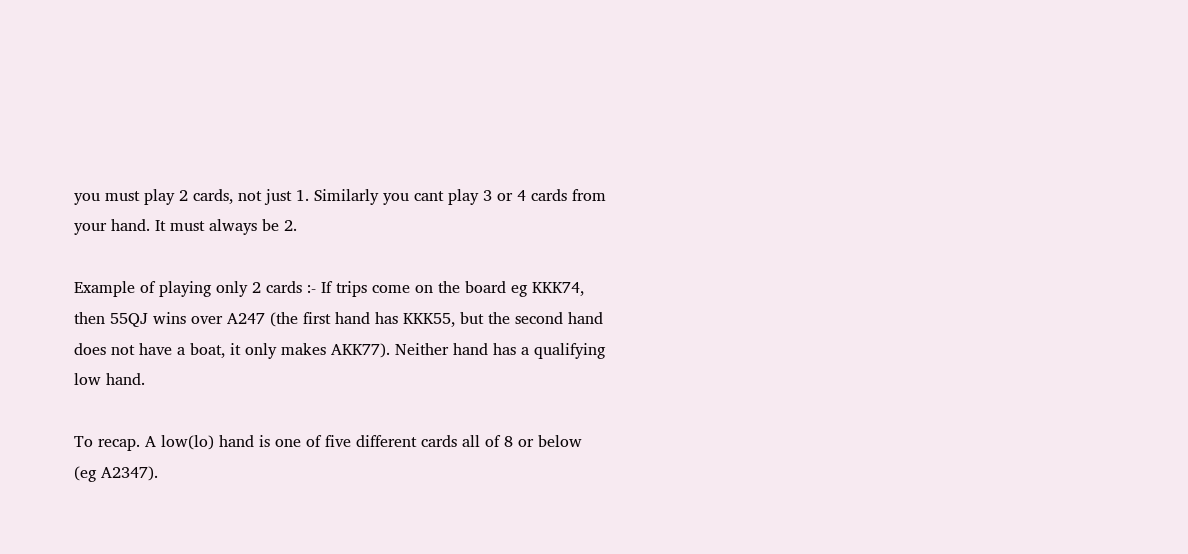you must play 2 cards, not just 1. Similarly you cant play 3 or 4 cards from your hand. It must always be 2.

Example of playing only 2 cards :- If trips come on the board eg KKK74, then 55QJ wins over A247 (the first hand has KKK55, but the second hand does not have a boat, it only makes AKK77). Neither hand has a qualifying low hand.

To recap. A low(lo) hand is one of five different cards all of 8 or below (eg A2347).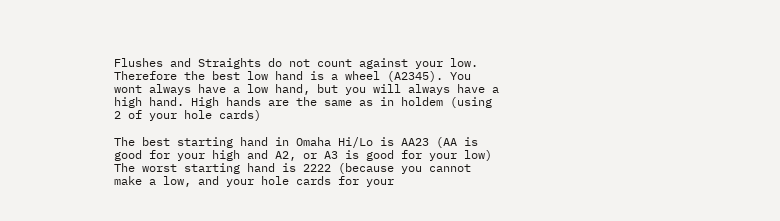Flushes and Straights do not count against your low. Therefore the best low hand is a wheel (A2345). You wont always have a low hand, but you will always have a high hand. High hands are the same as in holdem (using 2 of your hole cards)

The best starting hand in Omaha Hi/Lo is AA23 (AA is good for your high and A2, or A3 is good for your low) The worst starting hand is 2222 (because you cannot make a low, and your hole cards for your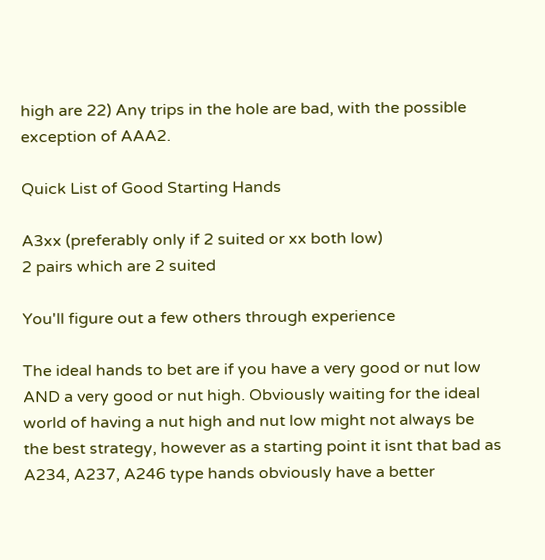high are 22) Any trips in the hole are bad, with the possible exception of AAA2.

Quick List of Good Starting Hands

A3xx (preferably only if 2 suited or xx both low)
2 pairs which are 2 suited

You'll figure out a few others through experience

The ideal hands to bet are if you have a very good or nut low AND a very good or nut high. Obviously waiting for the ideal world of having a nut high and nut low might not always be the best strategy, however as a starting point it isnt that bad as A234, A237, A246 type hands obviously have a better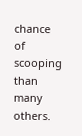chance of scooping than many others.